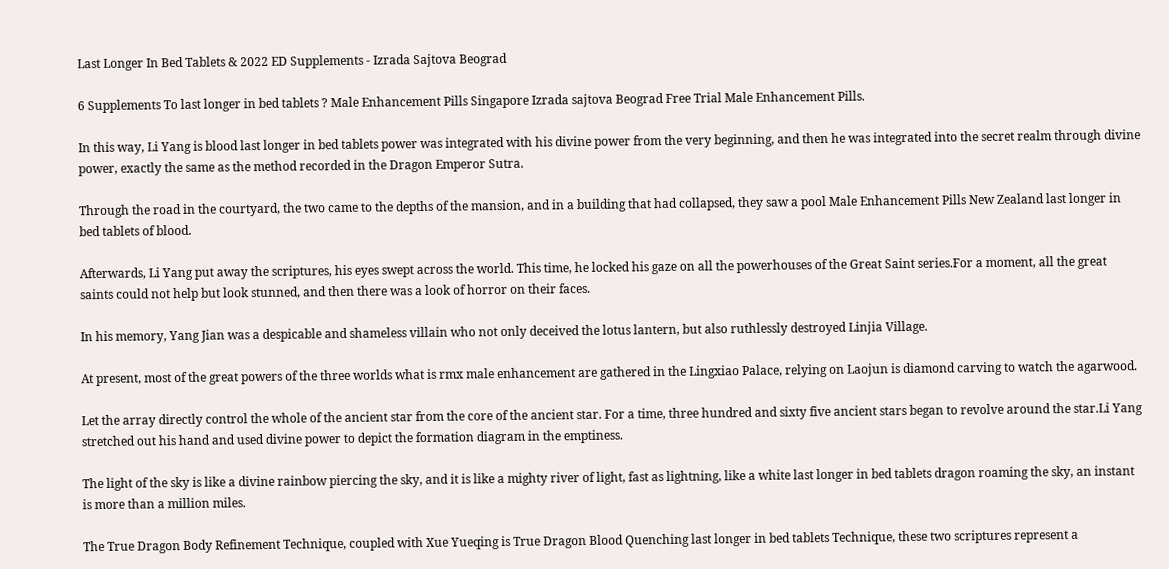Last Longer In Bed Tablets & 2022 ED Supplements - Izrada Sajtova Beograd

6 Supplements To last longer in bed tablets ? Male Enhancement Pills Singapore Izrada sajtova Beograd Free Trial Male Enhancement Pills.

In this way, Li Yang is blood last longer in bed tablets power was integrated with his divine power from the very beginning, and then he was integrated into the secret realm through divine power, exactly the same as the method recorded in the Dragon Emperor Sutra.

Through the road in the courtyard, the two came to the depths of the mansion, and in a building that had collapsed, they saw a pool Male Enhancement Pills New Zealand last longer in bed tablets of blood.

Afterwards, Li Yang put away the scriptures, his eyes swept across the world. This time, he locked his gaze on all the powerhouses of the Great Saint series.For a moment, all the great saints could not help but look stunned, and then there was a look of horror on their faces.

In his memory, Yang Jian was a despicable and shameless villain who not only deceived the lotus lantern, but also ruthlessly destroyed Linjia Village.

At present, most of the great powers of the three worlds what is rmx male enhancement are gathered in the Lingxiao Palace, relying on Laojun is diamond carving to watch the agarwood.

Let the array directly control the whole of the ancient star from the core of the ancient star. For a time, three hundred and sixty five ancient stars began to revolve around the star.Li Yang stretched out his hand and used divine power to depict the formation diagram in the emptiness.

The light of the sky is like a divine rainbow piercing the sky, and it is like a mighty river of light, fast as lightning, like a white last longer in bed tablets dragon roaming the sky, an instant is more than a million miles.

The True Dragon Body Refinement Technique, coupled with Xue Yueqing is True Dragon Blood Quenching last longer in bed tablets Technique, these two scriptures represent a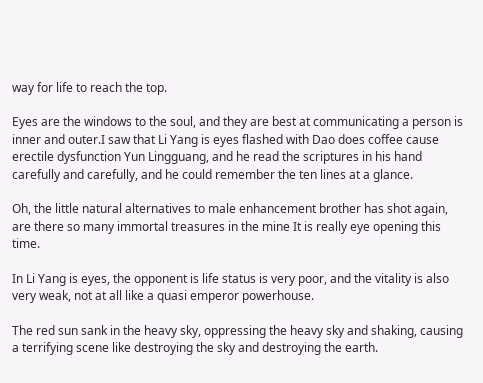way for life to reach the top.

Eyes are the windows to the soul, and they are best at communicating a person is inner and outer.I saw that Li Yang is eyes flashed with Dao does coffee cause erectile dysfunction Yun Lingguang, and he read the scriptures in his hand carefully and carefully, and he could remember the ten lines at a glance.

Oh, the little natural alternatives to male enhancement brother has shot again, are there so many immortal treasures in the mine It is really eye opening this time.

In Li Yang is eyes, the opponent is life status is very poor, and the vitality is also very weak, not at all like a quasi emperor powerhouse.

The red sun sank in the heavy sky, oppressing the heavy sky and shaking, causing a terrifying scene like destroying the sky and destroying the earth.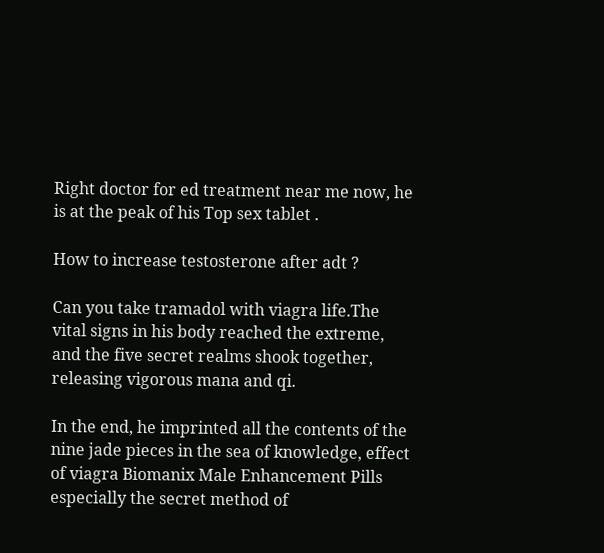Right doctor for ed treatment near me now, he is at the peak of his Top sex tablet .

How to increase testosterone after adt ?

Can you take tramadol with viagra life.The vital signs in his body reached the extreme, and the five secret realms shook together, releasing vigorous mana and qi.

In the end, he imprinted all the contents of the nine jade pieces in the sea of knowledge, effect of viagra Biomanix Male Enhancement Pills especially the secret method of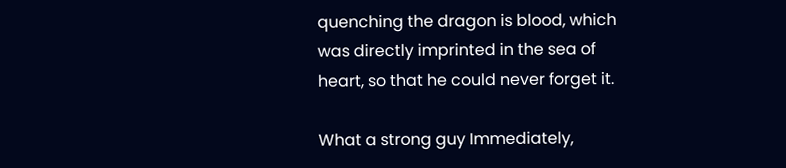quenching the dragon is blood, which was directly imprinted in the sea of heart, so that he could never forget it.

What a strong guy Immediately,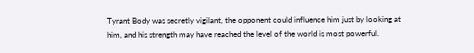Tyrant Body was secretly vigilant, the opponent could influence him just by looking at him, and his strength may have reached the level of the world is most powerful.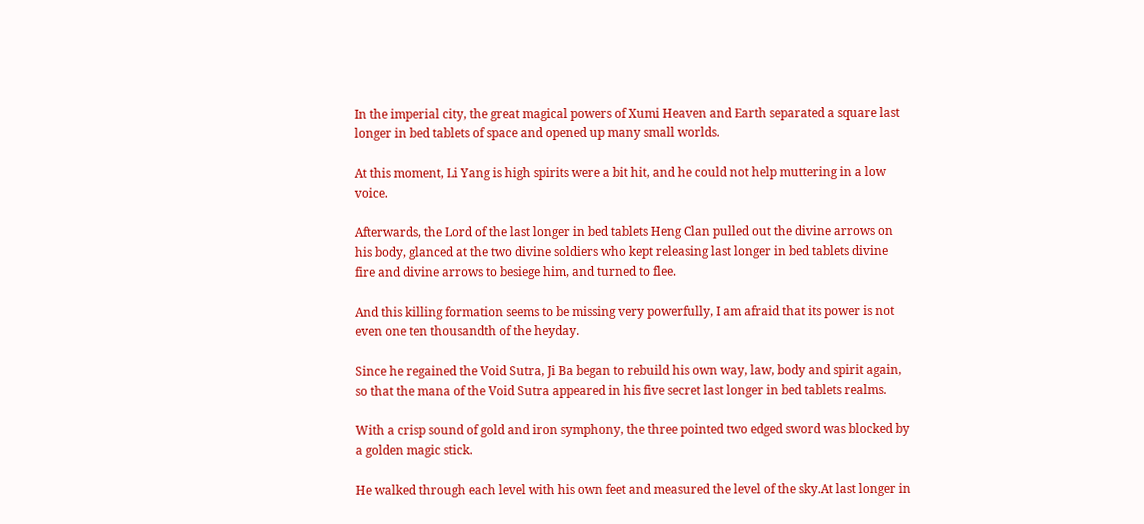In the imperial city, the great magical powers of Xumi Heaven and Earth separated a square last longer in bed tablets of space and opened up many small worlds.

At this moment, Li Yang is high spirits were a bit hit, and he could not help muttering in a low voice.

Afterwards, the Lord of the last longer in bed tablets Heng Clan pulled out the divine arrows on his body, glanced at the two divine soldiers who kept releasing last longer in bed tablets divine fire and divine arrows to besiege him, and turned to flee.

And this killing formation seems to be missing very powerfully, I am afraid that its power is not even one ten thousandth of the heyday.

Since he regained the Void Sutra, Ji Ba began to rebuild his own way, law, body and spirit again, so that the mana of the Void Sutra appeared in his five secret last longer in bed tablets realms.

With a crisp sound of gold and iron symphony, the three pointed two edged sword was blocked by a golden magic stick.

He walked through each level with his own feet and measured the level of the sky.At last longer in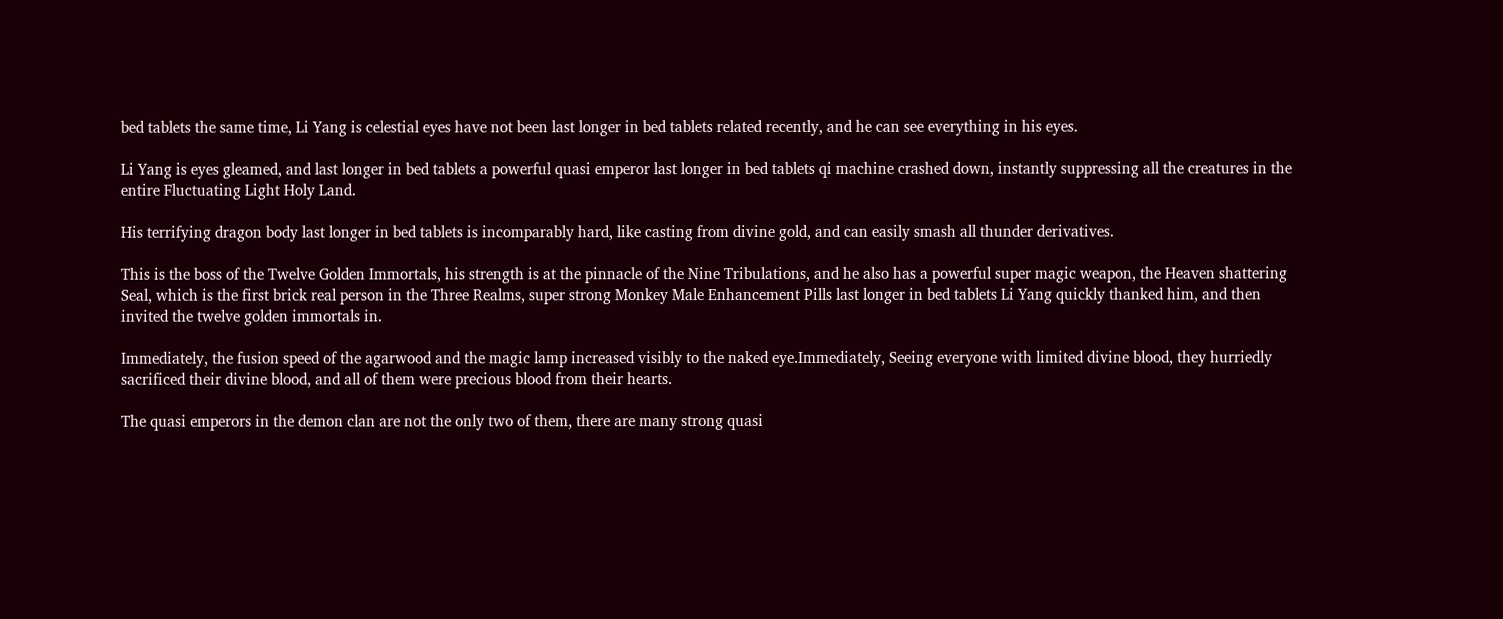bed tablets the same time, Li Yang is celestial eyes have not been last longer in bed tablets related recently, and he can see everything in his eyes.

Li Yang is eyes gleamed, and last longer in bed tablets a powerful quasi emperor last longer in bed tablets qi machine crashed down, instantly suppressing all the creatures in the entire Fluctuating Light Holy Land.

His terrifying dragon body last longer in bed tablets is incomparably hard, like casting from divine gold, and can easily smash all thunder derivatives.

This is the boss of the Twelve Golden Immortals, his strength is at the pinnacle of the Nine Tribulations, and he also has a powerful super magic weapon, the Heaven shattering Seal, which is the first brick real person in the Three Realms, super strong Monkey Male Enhancement Pills last longer in bed tablets Li Yang quickly thanked him, and then invited the twelve golden immortals in.

Immediately, the fusion speed of the agarwood and the magic lamp increased visibly to the naked eye.Immediately, Seeing everyone with limited divine blood, they hurriedly sacrificed their divine blood, and all of them were precious blood from their hearts.

The quasi emperors in the demon clan are not the only two of them, there are many strong quasi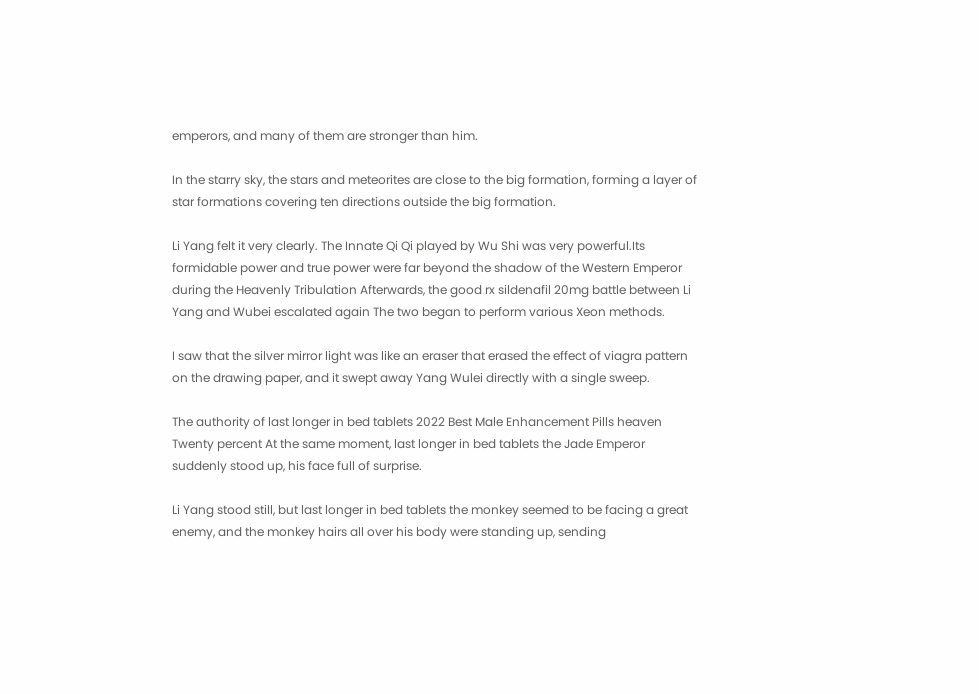emperors, and many of them are stronger than him.

In the starry sky, the stars and meteorites are close to the big formation, forming a layer of star formations covering ten directions outside the big formation.

Li Yang felt it very clearly. The Innate Qi Qi played by Wu Shi was very powerful.Its formidable power and true power were far beyond the shadow of the Western Emperor during the Heavenly Tribulation Afterwards, the good rx sildenafil 20mg battle between Li Yang and Wubei escalated again The two began to perform various Xeon methods.

I saw that the silver mirror light was like an eraser that erased the effect of viagra pattern on the drawing paper, and it swept away Yang Wulei directly with a single sweep.

The authority of last longer in bed tablets 2022 Best Male Enhancement Pills heaven Twenty percent At the same moment, last longer in bed tablets the Jade Emperor suddenly stood up, his face full of surprise.

Li Yang stood still, but last longer in bed tablets the monkey seemed to be facing a great enemy, and the monkey hairs all over his body were standing up, sending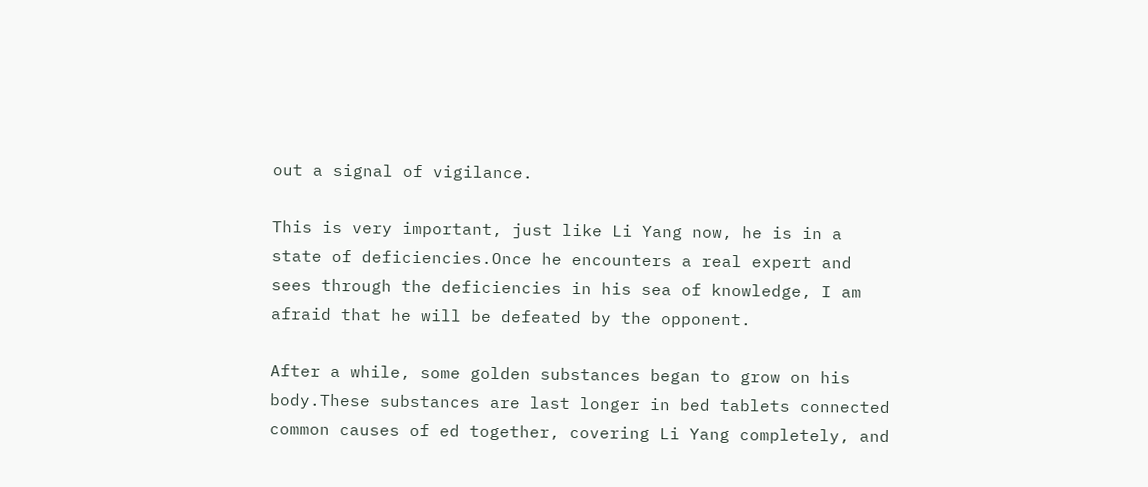out a signal of vigilance.

This is very important, just like Li Yang now, he is in a state of deficiencies.Once he encounters a real expert and sees through the deficiencies in his sea of knowledge, I am afraid that he will be defeated by the opponent.

After a while, some golden substances began to grow on his body.These substances are last longer in bed tablets connected common causes of ed together, covering Li Yang completely, and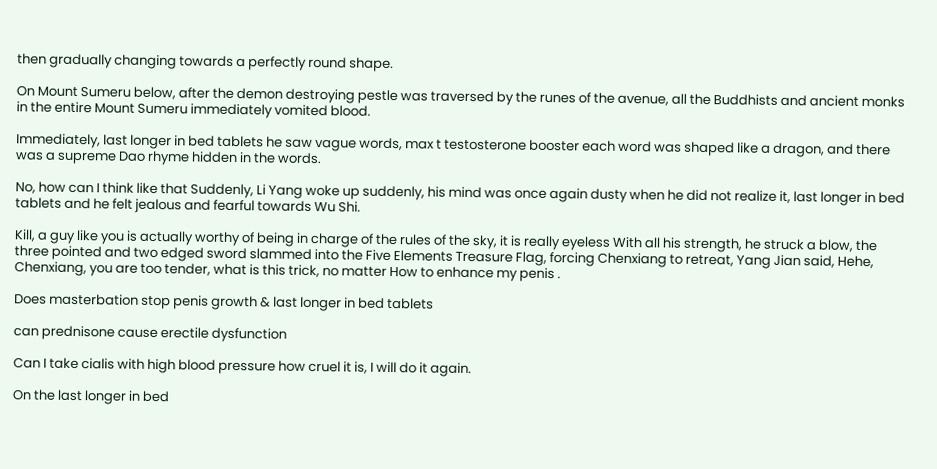then gradually changing towards a perfectly round shape.

On Mount Sumeru below, after the demon destroying pestle was traversed by the runes of the avenue, all the Buddhists and ancient monks in the entire Mount Sumeru immediately vomited blood.

Immediately, last longer in bed tablets he saw vague words, max t testosterone booster each word was shaped like a dragon, and there was a supreme Dao rhyme hidden in the words.

No, how can I think like that Suddenly, Li Yang woke up suddenly, his mind was once again dusty when he did not realize it, last longer in bed tablets and he felt jealous and fearful towards Wu Shi.

Kill, a guy like you is actually worthy of being in charge of the rules of the sky, it is really eyeless With all his strength, he struck a blow, the three pointed and two edged sword slammed into the Five Elements Treasure Flag, forcing Chenxiang to retreat, Yang Jian said, Hehe, Chenxiang, you are too tender, what is this trick, no matter How to enhance my penis .

Does masterbation stop penis growth & last longer in bed tablets

can prednisone cause erectile dysfunction

Can I take cialis with high blood pressure how cruel it is, I will do it again.

On the last longer in bed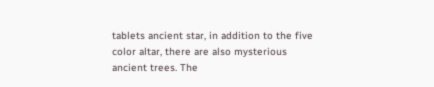tablets ancient star, in addition to the five color altar, there are also mysterious ancient trees. The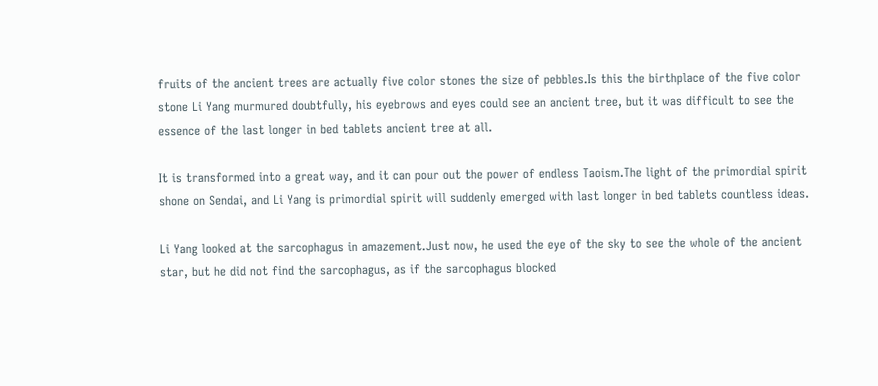fruits of the ancient trees are actually five color stones the size of pebbles.Is this the birthplace of the five color stone Li Yang murmured doubtfully, his eyebrows and eyes could see an ancient tree, but it was difficult to see the essence of the last longer in bed tablets ancient tree at all.

It is transformed into a great way, and it can pour out the power of endless Taoism.The light of the primordial spirit shone on Sendai, and Li Yang is primordial spirit will suddenly emerged with last longer in bed tablets countless ideas.

Li Yang looked at the sarcophagus in amazement.Just now, he used the eye of the sky to see the whole of the ancient star, but he did not find the sarcophagus, as if the sarcophagus blocked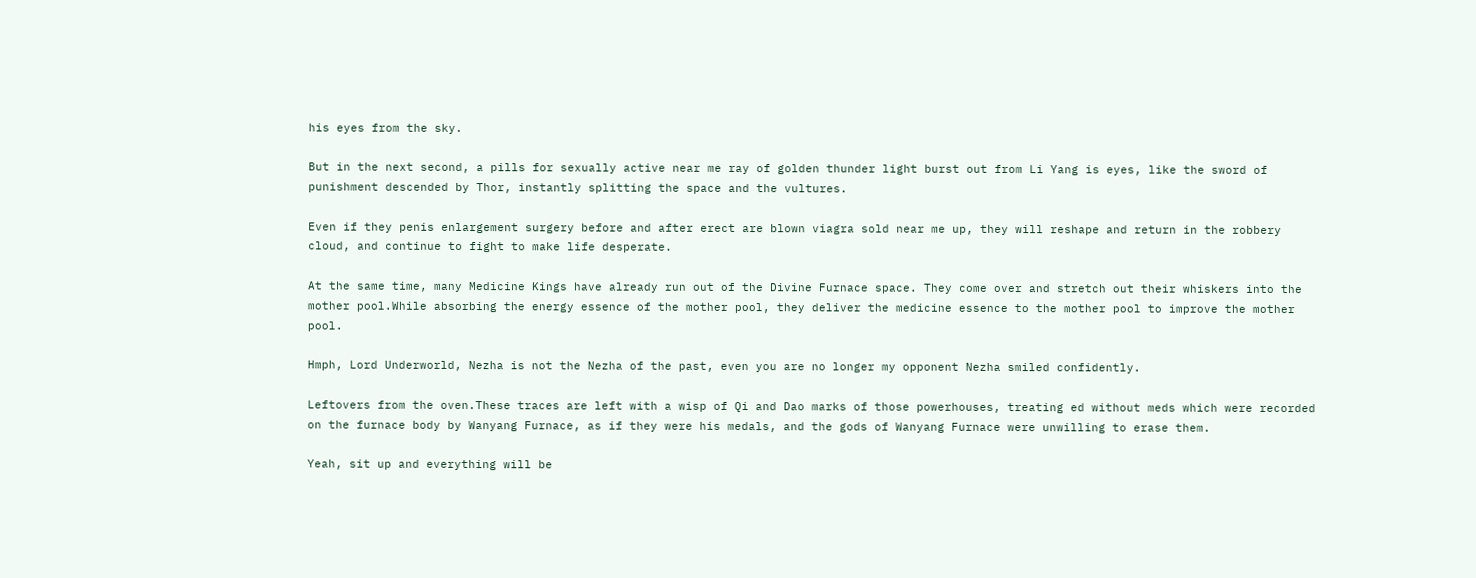his eyes from the sky.

But in the next second, a pills for sexually active near me ray of golden thunder light burst out from Li Yang is eyes, like the sword of punishment descended by Thor, instantly splitting the space and the vultures.

Even if they penis enlargement surgery before and after erect are blown viagra sold near me up, they will reshape and return in the robbery cloud, and continue to fight to make life desperate.

At the same time, many Medicine Kings have already run out of the Divine Furnace space. They come over and stretch out their whiskers into the mother pool.While absorbing the energy essence of the mother pool, they deliver the medicine essence to the mother pool to improve the mother pool.

Hmph, Lord Underworld, Nezha is not the Nezha of the past, even you are no longer my opponent Nezha smiled confidently.

Leftovers from the oven.These traces are left with a wisp of Qi and Dao marks of those powerhouses, treating ed without meds which were recorded on the furnace body by Wanyang Furnace, as if they were his medals, and the gods of Wanyang Furnace were unwilling to erase them.

Yeah, sit up and everything will be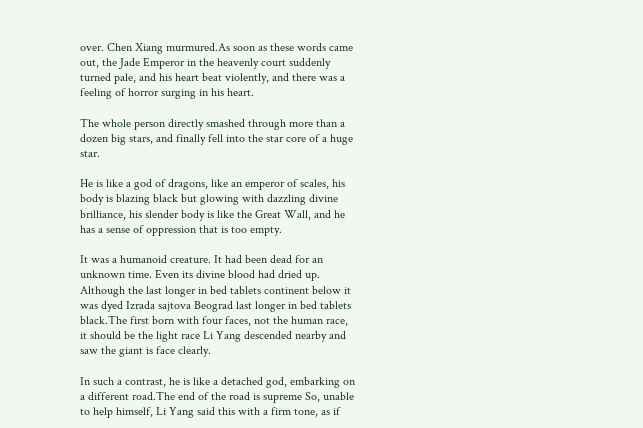over. Chen Xiang murmured.As soon as these words came out, the Jade Emperor in the heavenly court suddenly turned pale, and his heart beat violently, and there was a feeling of horror surging in his heart.

The whole person directly smashed through more than a dozen big stars, and finally fell into the star core of a huge star.

He is like a god of dragons, like an emperor of scales, his body is blazing black but glowing with dazzling divine brilliance, his slender body is like the Great Wall, and he has a sense of oppression that is too empty.

It was a humanoid creature. It had been dead for an unknown time. Even its divine blood had dried up. Although the last longer in bed tablets continent below it was dyed Izrada sajtova Beograd last longer in bed tablets black.The first born with four faces, not the human race, it should be the light race Li Yang descended nearby and saw the giant is face clearly.

In such a contrast, he is like a detached god, embarking on a different road.The end of the road is supreme So, unable to help himself, Li Yang said this with a firm tone, as if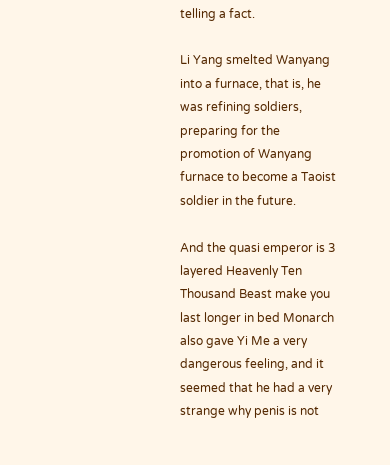telling a fact.

Li Yang smelted Wanyang into a furnace, that is, he was refining soldiers, preparing for the promotion of Wanyang furnace to become a Taoist soldier in the future.

And the quasi emperor is 3 layered Heavenly Ten Thousand Beast make you last longer in bed Monarch also gave Yi Me a very dangerous feeling, and it seemed that he had a very strange why penis is not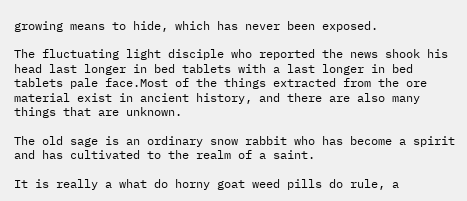growing means to hide, which has never been exposed.

The fluctuating light disciple who reported the news shook his head last longer in bed tablets with a last longer in bed tablets pale face.Most of the things extracted from the ore material exist in ancient history, and there are also many things that are unknown.

The old sage is an ordinary snow rabbit who has become a spirit and has cultivated to the realm of a saint.

It is really a what do horny goat weed pills do rule, a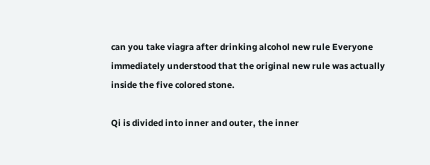can you take viagra after drinking alcohol new rule Everyone immediately understood that the original new rule was actually inside the five colored stone.

Qi is divided into inner and outer, the inner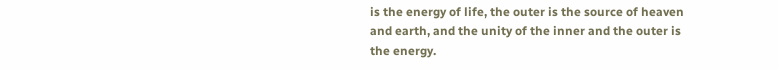is the energy of life, the outer is the source of heaven and earth, and the unity of the inner and the outer is the energy.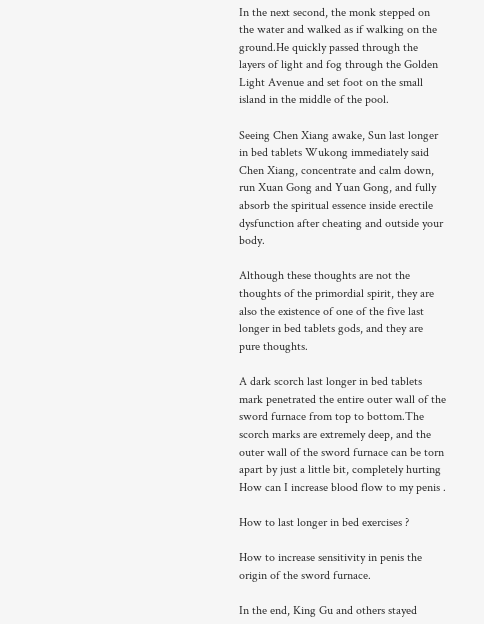In the next second, the monk stepped on the water and walked as if walking on the ground.He quickly passed through the layers of light and fog through the Golden Light Avenue and set foot on the small island in the middle of the pool.

Seeing Chen Xiang awake, Sun last longer in bed tablets Wukong immediately said Chen Xiang, concentrate and calm down, run Xuan Gong and Yuan Gong, and fully absorb the spiritual essence inside erectile dysfunction after cheating and outside your body.

Although these thoughts are not the thoughts of the primordial spirit, they are also the existence of one of the five last longer in bed tablets gods, and they are pure thoughts.

A dark scorch last longer in bed tablets mark penetrated the entire outer wall of the sword furnace from top to bottom.The scorch marks are extremely deep, and the outer wall of the sword furnace can be torn apart by just a little bit, completely hurting How can I increase blood flow to my penis .

How to last longer in bed exercises ?

How to increase sensitivity in penis the origin of the sword furnace.

In the end, King Gu and others stayed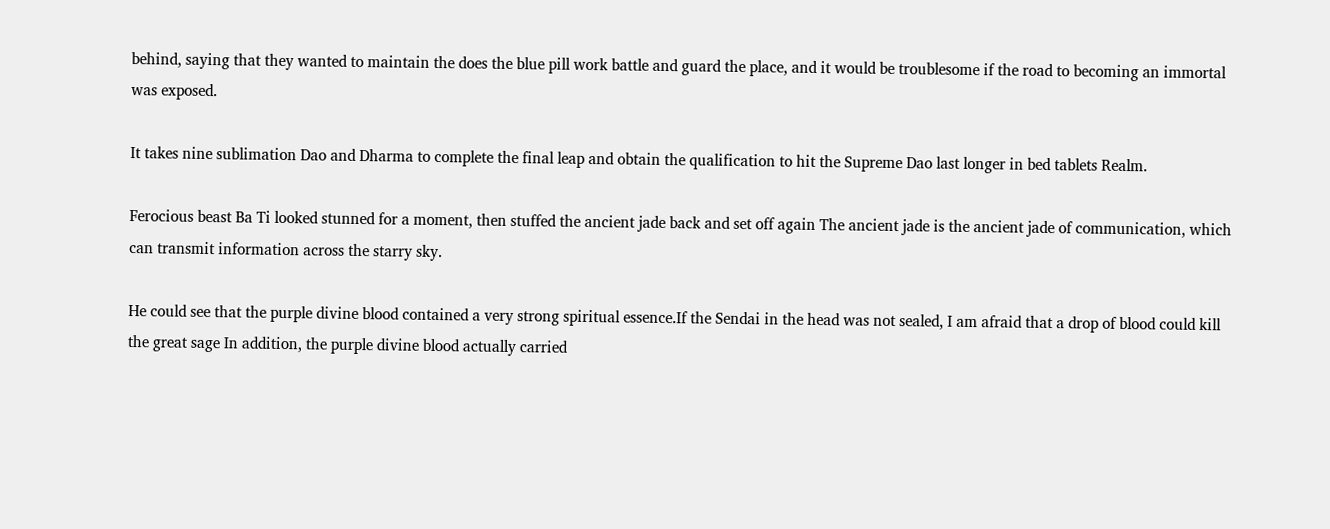behind, saying that they wanted to maintain the does the blue pill work battle and guard the place, and it would be troublesome if the road to becoming an immortal was exposed.

It takes nine sublimation Dao and Dharma to complete the final leap and obtain the qualification to hit the Supreme Dao last longer in bed tablets Realm.

Ferocious beast Ba Ti looked stunned for a moment, then stuffed the ancient jade back and set off again The ancient jade is the ancient jade of communication, which can transmit information across the starry sky.

He could see that the purple divine blood contained a very strong spiritual essence.If the Sendai in the head was not sealed, I am afraid that a drop of blood could kill the great sage In addition, the purple divine blood actually carried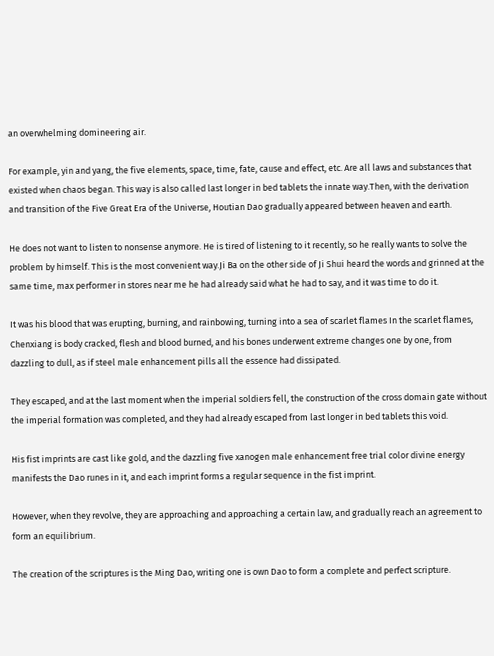an overwhelming domineering air.

For example, yin and yang, the five elements, space, time, fate, cause and effect, etc. Are all laws and substances that existed when chaos began. This way is also called last longer in bed tablets the innate way.Then, with the derivation and transition of the Five Great Era of the Universe, Houtian Dao gradually appeared between heaven and earth.

He does not want to listen to nonsense anymore. He is tired of listening to it recently, so he really wants to solve the problem by himself. This is the most convenient way.Ji Ba on the other side of Ji Shui heard the words and grinned at the same time, max performer in stores near me he had already said what he had to say, and it was time to do it.

It was his blood that was erupting, burning, and rainbowing, turning into a sea of scarlet flames In the scarlet flames, Chenxiang is body cracked, flesh and blood burned, and his bones underwent extreme changes one by one, from dazzling to dull, as if steel male enhancement pills all the essence had dissipated.

They escaped, and at the last moment when the imperial soldiers fell, the construction of the cross domain gate without the imperial formation was completed, and they had already escaped from last longer in bed tablets this void.

His fist imprints are cast like gold, and the dazzling five xanogen male enhancement free trial color divine energy manifests the Dao runes in it, and each imprint forms a regular sequence in the fist imprint.

However, when they revolve, they are approaching and approaching a certain law, and gradually reach an agreement to form an equilibrium.

The creation of the scriptures is the Ming Dao, writing one is own Dao to form a complete and perfect scripture.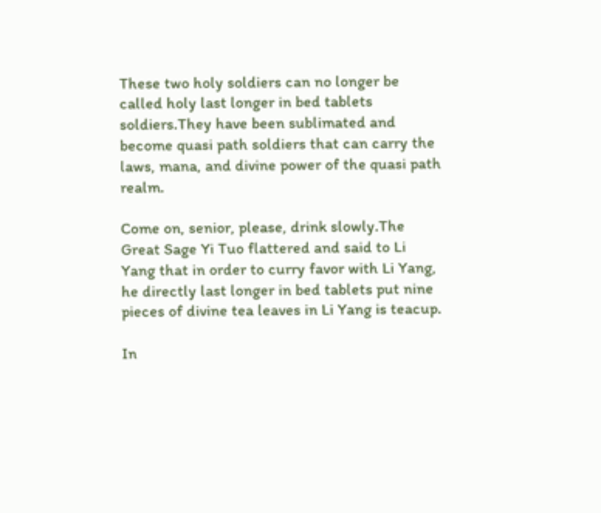These two holy soldiers can no longer be called holy last longer in bed tablets soldiers.They have been sublimated and become quasi path soldiers that can carry the laws, mana, and divine power of the quasi path realm.

Come on, senior, please, drink slowly.The Great Sage Yi Tuo flattered and said to Li Yang that in order to curry favor with Li Yang, he directly last longer in bed tablets put nine pieces of divine tea leaves in Li Yang is teacup.

In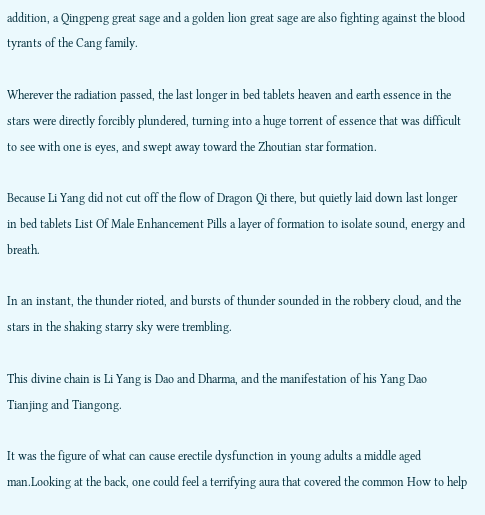addition, a Qingpeng great sage and a golden lion great sage are also fighting against the blood tyrants of the Cang family.

Wherever the radiation passed, the last longer in bed tablets heaven and earth essence in the stars were directly forcibly plundered, turning into a huge torrent of essence that was difficult to see with one is eyes, and swept away toward the Zhoutian star formation.

Because Li Yang did not cut off the flow of Dragon Qi there, but quietly laid down last longer in bed tablets List Of Male Enhancement Pills a layer of formation to isolate sound, energy and breath.

In an instant, the thunder rioted, and bursts of thunder sounded in the robbery cloud, and the stars in the shaking starry sky were trembling.

This divine chain is Li Yang is Dao and Dharma, and the manifestation of his Yang Dao Tianjing and Tiangong.

It was the figure of what can cause erectile dysfunction in young adults a middle aged man.Looking at the back, one could feel a terrifying aura that covered the common How to help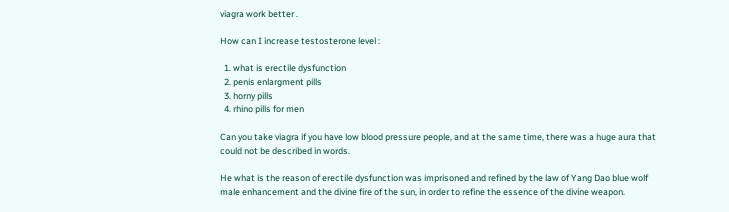viagra work better .

How can I increase testosterone level :

  1. what is erectile dysfunction
  2. penis enlargment pills
  3. horny pills
  4. rhino pills for men

Can you take viagra if you have low blood pressure people, and at the same time, there was a huge aura that could not be described in words.

He what is the reason of erectile dysfunction was imprisoned and refined by the law of Yang Dao blue wolf male enhancement and the divine fire of the sun, in order to refine the essence of the divine weapon.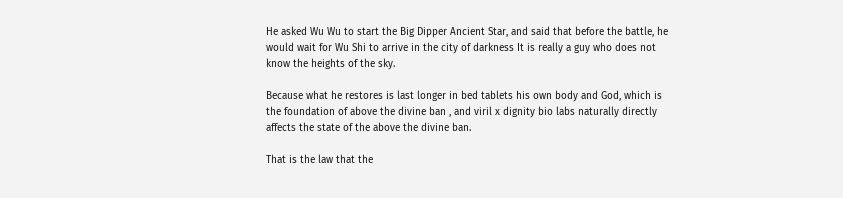He asked Wu Wu to start the Big Dipper Ancient Star, and said that before the battle, he would wait for Wu Shi to arrive in the city of darkness It is really a guy who does not know the heights of the sky.

Because what he restores is last longer in bed tablets his own body and God, which is the foundation of above the divine ban , and viril x dignity bio labs naturally directly affects the state of the above the divine ban.

That is the law that the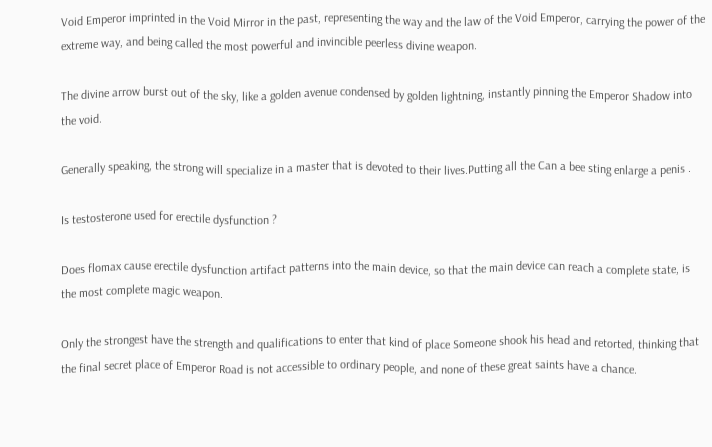Void Emperor imprinted in the Void Mirror in the past, representing the way and the law of the Void Emperor, carrying the power of the extreme way, and being called the most powerful and invincible peerless divine weapon.

The divine arrow burst out of the sky, like a golden avenue condensed by golden lightning, instantly pinning the Emperor Shadow into the void.

Generally speaking, the strong will specialize in a master that is devoted to their lives.Putting all the Can a bee sting enlarge a penis .

Is testosterone used for erectile dysfunction ?

Does flomax cause erectile dysfunction artifact patterns into the main device, so that the main device can reach a complete state, is the most complete magic weapon.

Only the strongest have the strength and qualifications to enter that kind of place Someone shook his head and retorted, thinking that the final secret place of Emperor Road is not accessible to ordinary people, and none of these great saints have a chance.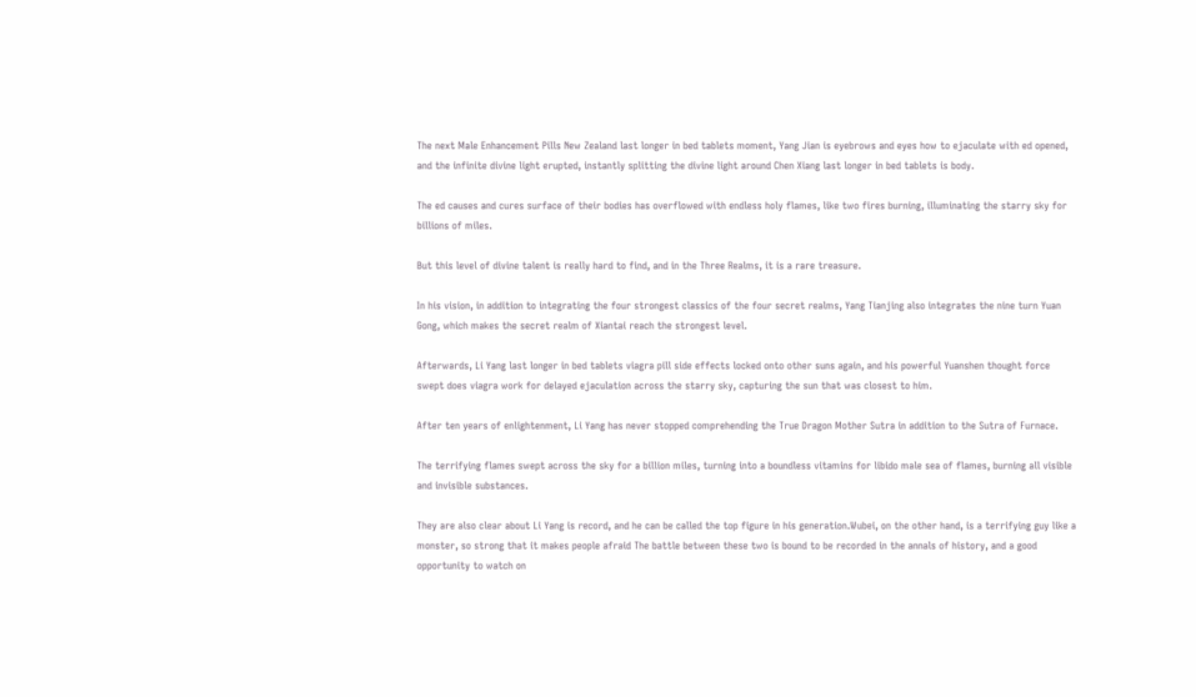The next Male Enhancement Pills New Zealand last longer in bed tablets moment, Yang Jian is eyebrows and eyes how to ejaculate with ed opened, and the infinite divine light erupted, instantly splitting the divine light around Chen Xiang last longer in bed tablets is body.

The ed causes and cures surface of their bodies has overflowed with endless holy flames, like two fires burning, illuminating the starry sky for billions of miles.

But this level of divine talent is really hard to find, and in the Three Realms, it is a rare treasure.

In his vision, in addition to integrating the four strongest classics of the four secret realms, Yang Tianjing also integrates the nine turn Yuan Gong, which makes the secret realm of Xiantai reach the strongest level.

Afterwards, Li Yang last longer in bed tablets viagra pill side effects locked onto other suns again, and his powerful Yuanshen thought force swept does viagra work for delayed ejaculation across the starry sky, capturing the sun that was closest to him.

After ten years of enlightenment, Li Yang has never stopped comprehending the True Dragon Mother Sutra in addition to the Sutra of Furnace.

The terrifying flames swept across the sky for a billion miles, turning into a boundless vitamins for libido male sea of flames, burning all visible and invisible substances.

They are also clear about Li Yang is record, and he can be called the top figure in his generation.Wubei, on the other hand, is a terrifying guy like a monster, so strong that it makes people afraid The battle between these two is bound to be recorded in the annals of history, and a good opportunity to watch on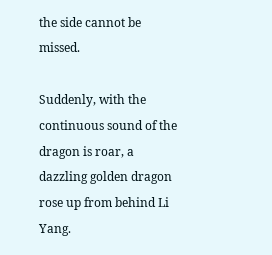the side cannot be missed.

Suddenly, with the continuous sound of the dragon is roar, a dazzling golden dragon rose up from behind Li Yang.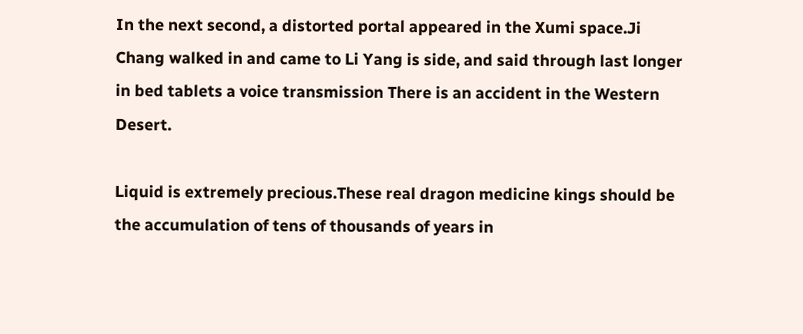In the next second, a distorted portal appeared in the Xumi space.Ji Chang walked in and came to Li Yang is side, and said through last longer in bed tablets a voice transmission There is an accident in the Western Desert.

Liquid is extremely precious.These real dragon medicine kings should be the accumulation of tens of thousands of years in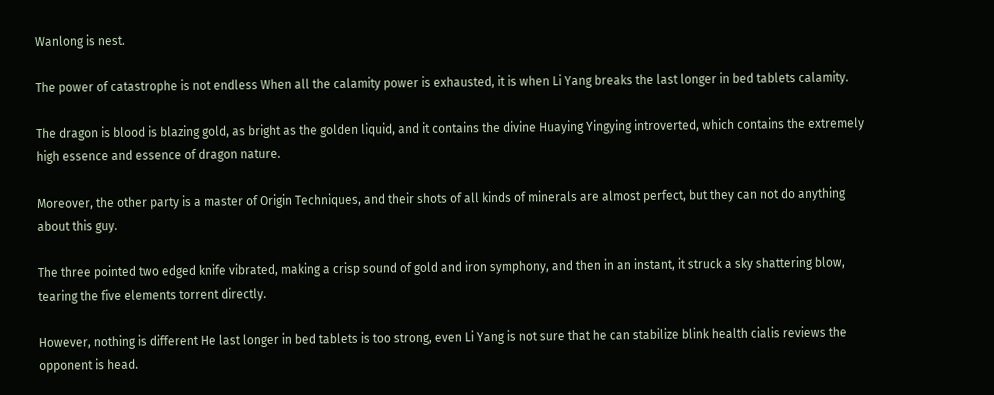Wanlong is nest.

The power of catastrophe is not endless When all the calamity power is exhausted, it is when Li Yang breaks the last longer in bed tablets calamity.

The dragon is blood is blazing gold, as bright as the golden liquid, and it contains the divine Huaying Yingying introverted, which contains the extremely high essence and essence of dragon nature.

Moreover, the other party is a master of Origin Techniques, and their shots of all kinds of minerals are almost perfect, but they can not do anything about this guy.

The three pointed two edged knife vibrated, making a crisp sound of gold and iron symphony, and then in an instant, it struck a sky shattering blow, tearing the five elements torrent directly.

However, nothing is different He last longer in bed tablets is too strong, even Li Yang is not sure that he can stabilize blink health cialis reviews the opponent is head.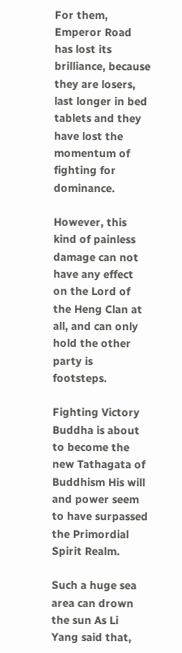For them, Emperor Road has lost its brilliance, because they are losers, last longer in bed tablets and they have lost the momentum of fighting for dominance.

However, this kind of painless damage can not have any effect on the Lord of the Heng Clan at all, and can only hold the other party is footsteps.

Fighting Victory Buddha is about to become the new Tathagata of Buddhism His will and power seem to have surpassed the Primordial Spirit Realm.

Such a huge sea area can drown the sun As Li Yang said that,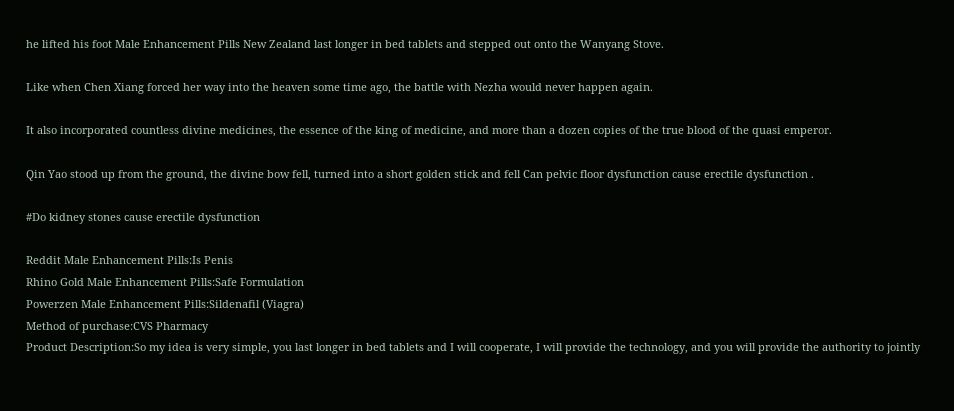he lifted his foot Male Enhancement Pills New Zealand last longer in bed tablets and stepped out onto the Wanyang Stove.

Like when Chen Xiang forced her way into the heaven some time ago, the battle with Nezha would never happen again.

It also incorporated countless divine medicines, the essence of the king of medicine, and more than a dozen copies of the true blood of the quasi emperor.

Qin Yao stood up from the ground, the divine bow fell, turned into a short golden stick and fell Can pelvic floor dysfunction cause erectile dysfunction .

#Do kidney stones cause erectile dysfunction

Reddit Male Enhancement Pills:Is Penis
Rhino Gold Male Enhancement Pills:Safe Formulation
Powerzen Male Enhancement Pills:Sildenafil (Viagra)
Method of purchase:CVS Pharmacy
Product Description:So my idea is very simple, you last longer in bed tablets and I will cooperate, I will provide the technology, and you will provide the authority to jointly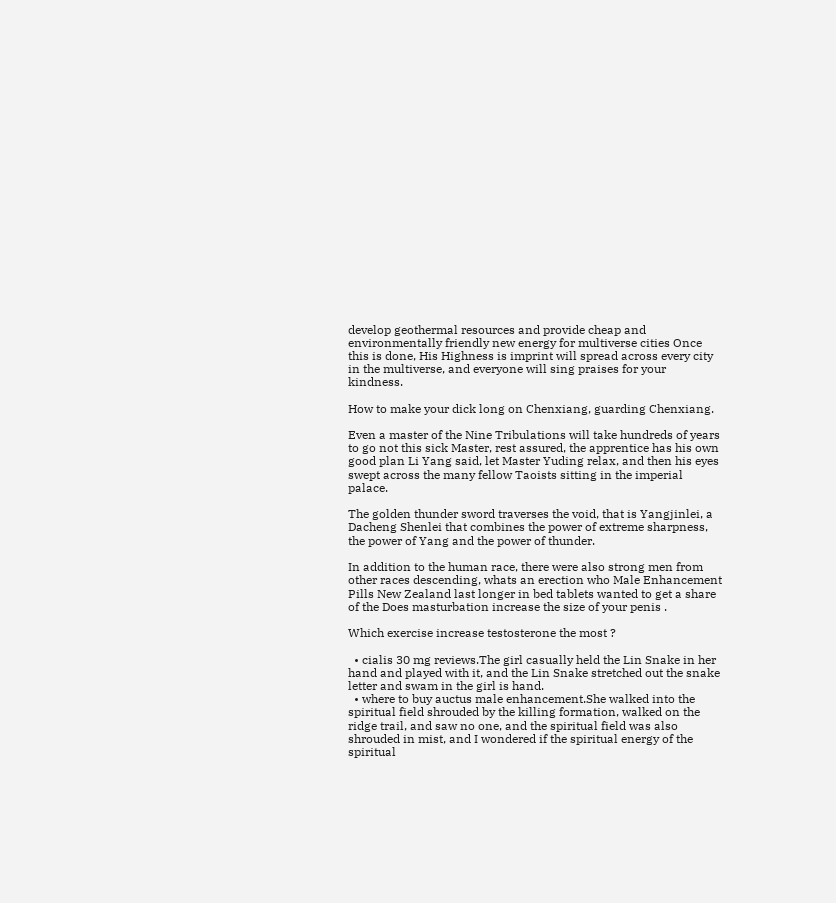develop geothermal resources and provide cheap and environmentally friendly new energy for multiverse cities Once this is done, His Highness is imprint will spread across every city in the multiverse, and everyone will sing praises for your kindness.

How to make your dick long on Chenxiang, guarding Chenxiang.

Even a master of the Nine Tribulations will take hundreds of years to go not this sick Master, rest assured, the apprentice has his own good plan Li Yang said, let Master Yuding relax, and then his eyes swept across the many fellow Taoists sitting in the imperial palace.

The golden thunder sword traverses the void, that is Yangjinlei, a Dacheng Shenlei that combines the power of extreme sharpness, the power of Yang and the power of thunder.

In addition to the human race, there were also strong men from other races descending, whats an erection who Male Enhancement Pills New Zealand last longer in bed tablets wanted to get a share of the Does masturbation increase the size of your penis .

Which exercise increase testosterone the most ?

  • cialis 30 mg reviews.The girl casually held the Lin Snake in her hand and played with it, and the Lin Snake stretched out the snake letter and swam in the girl is hand.
  • where to buy auctus male enhancement.She walked into the spiritual field shrouded by the killing formation, walked on the ridge trail, and saw no one, and the spiritual field was also shrouded in mist, and I wondered if the spiritual energy of the spiritual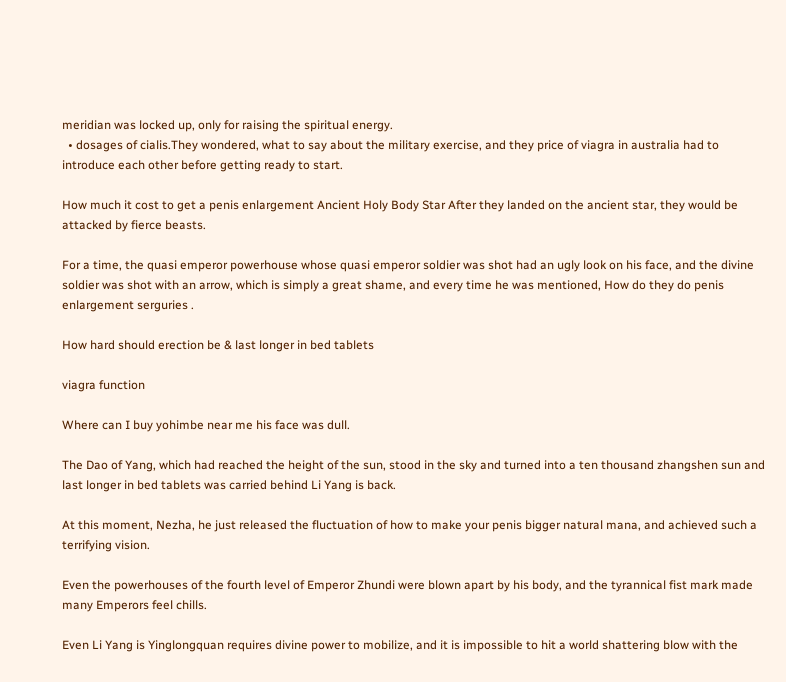meridian was locked up, only for raising the spiritual energy.
  • dosages of cialis.They wondered, what to say about the military exercise, and they price of viagra in australia had to introduce each other before getting ready to start.

How much it cost to get a penis enlargement Ancient Holy Body Star After they landed on the ancient star, they would be attacked by fierce beasts.

For a time, the quasi emperor powerhouse whose quasi emperor soldier was shot had an ugly look on his face, and the divine soldier was shot with an arrow, which is simply a great shame, and every time he was mentioned, How do they do penis enlargement serguries .

How hard should erection be & last longer in bed tablets

viagra function

Where can I buy yohimbe near me his face was dull.

The Dao of Yang, which had reached the height of the sun, stood in the sky and turned into a ten thousand zhangshen sun and last longer in bed tablets was carried behind Li Yang is back.

At this moment, Nezha, he just released the fluctuation of how to make your penis bigger natural mana, and achieved such a terrifying vision.

Even the powerhouses of the fourth level of Emperor Zhundi were blown apart by his body, and the tyrannical fist mark made many Emperors feel chills.

Even Li Yang is Yinglongquan requires divine power to mobilize, and it is impossible to hit a world shattering blow with the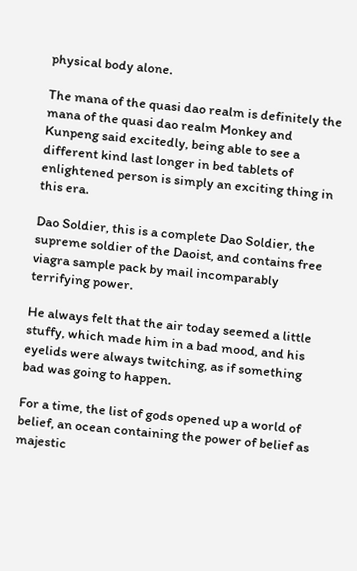physical body alone.

The mana of the quasi dao realm is definitely the mana of the quasi dao realm Monkey and Kunpeng said excitedly, being able to see a different kind last longer in bed tablets of enlightened person is simply an exciting thing in this era.

Dao Soldier, this is a complete Dao Soldier, the supreme soldier of the Daoist, and contains free viagra sample pack by mail incomparably terrifying power.

He always felt that the air today seemed a little stuffy, which made him in a bad mood, and his eyelids were always twitching, as if something bad was going to happen.

For a time, the list of gods opened up a world of belief, an ocean containing the power of belief as majestic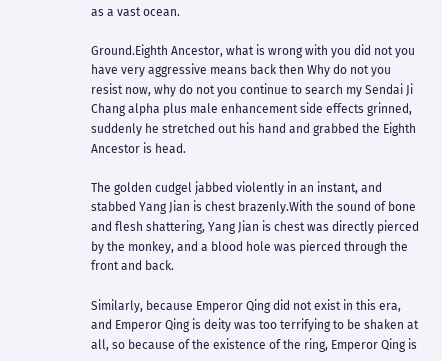as a vast ocean.

Ground.Eighth Ancestor, what is wrong with you did not you have very aggressive means back then Why do not you resist now, why do not you continue to search my Sendai Ji Chang alpha plus male enhancement side effects grinned, suddenly he stretched out his hand and grabbed the Eighth Ancestor is head.

The golden cudgel jabbed violently in an instant, and stabbed Yang Jian is chest brazenly.With the sound of bone and flesh shattering, Yang Jian is chest was directly pierced by the monkey, and a blood hole was pierced through the front and back.

Similarly, because Emperor Qing did not exist in this era, and Emperor Qing is deity was too terrifying to be shaken at all, so because of the existence of the ring, Emperor Qing is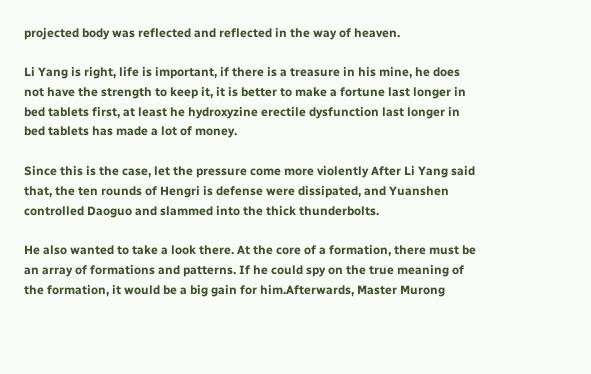projected body was reflected and reflected in the way of heaven.

Li Yang is right, life is important, if there is a treasure in his mine, he does not have the strength to keep it, it is better to make a fortune last longer in bed tablets first, at least he hydroxyzine erectile dysfunction last longer in bed tablets has made a lot of money.

Since this is the case, let the pressure come more violently After Li Yang said that, the ten rounds of Hengri is defense were dissipated, and Yuanshen controlled Daoguo and slammed into the thick thunderbolts.

He also wanted to take a look there. At the core of a formation, there must be an array of formations and patterns. If he could spy on the true meaning of the formation, it would be a big gain for him.Afterwards, Master Murong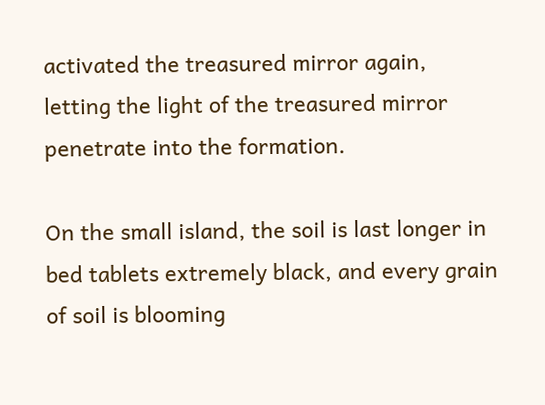activated the treasured mirror again, letting the light of the treasured mirror penetrate into the formation.

On the small island, the soil is last longer in bed tablets extremely black, and every grain of soil is blooming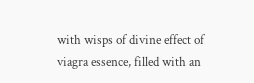with wisps of divine effect of viagra essence, filled with an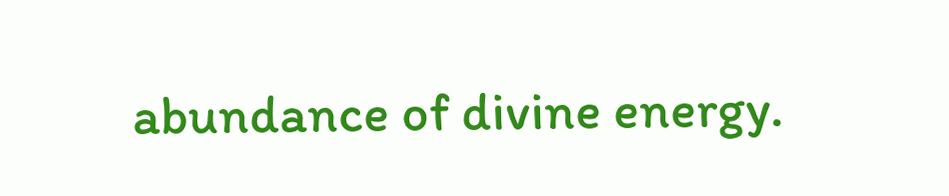abundance of divine energy.